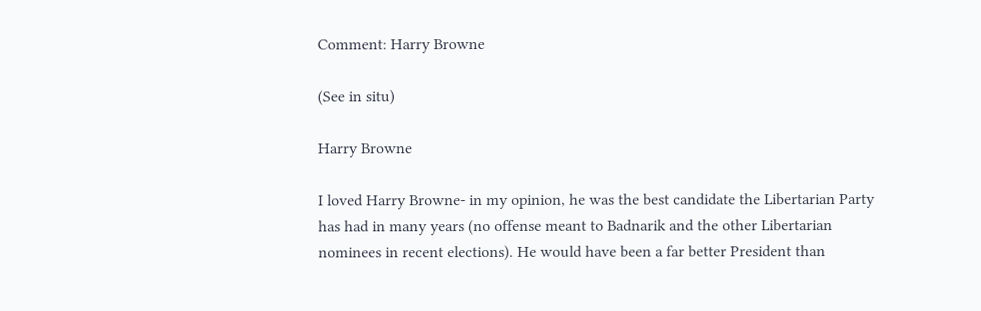Comment: Harry Browne

(See in situ)

Harry Browne

I loved Harry Browne- in my opinion, he was the best candidate the Libertarian Party has had in many years (no offense meant to Badnarik and the other Libertarian nominees in recent elections). He would have been a far better President than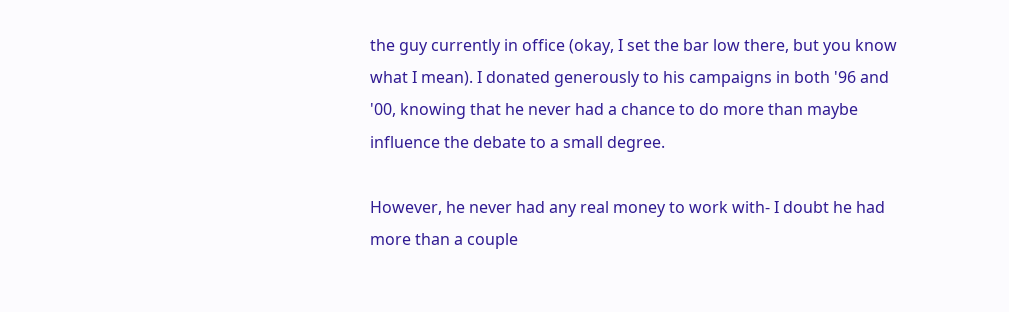the guy currently in office (okay, I set the bar low there, but you know what I mean). I donated generously to his campaigns in both '96 and '00, knowing that he never had a chance to do more than maybe influence the debate to a small degree.

However, he never had any real money to work with- I doubt he had more than a couple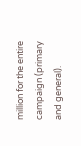million for the entire campaign (primary and general).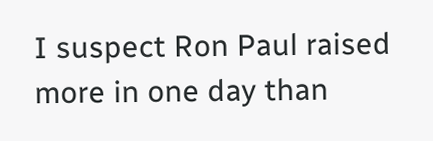I suspect Ron Paul raised more in one day than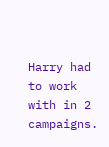Harry had to work with in 2 campaigns.